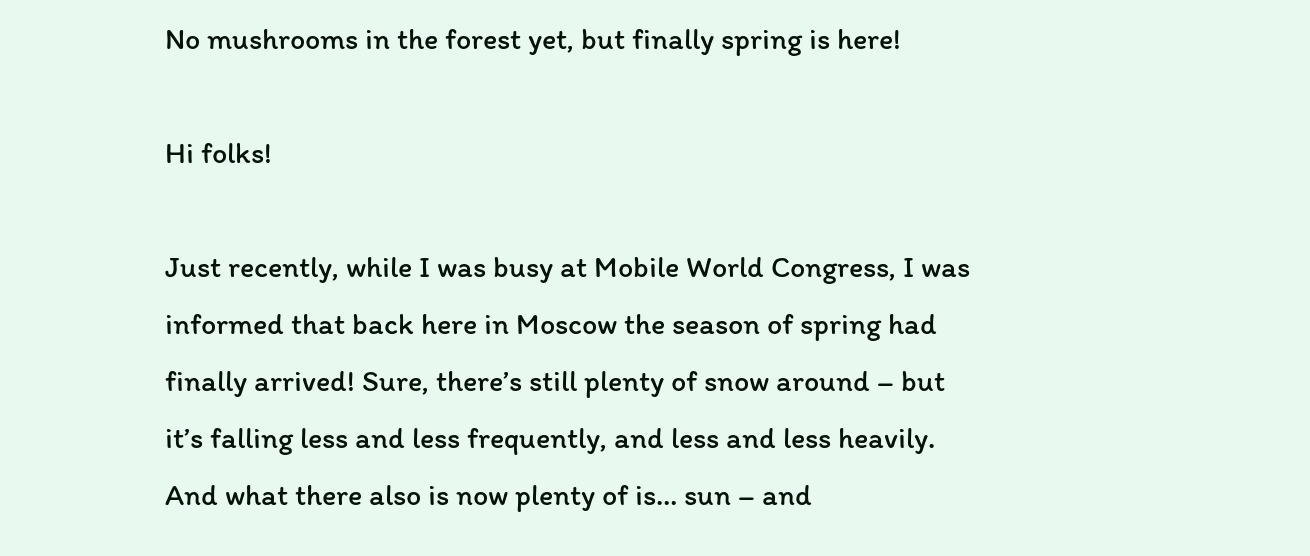No mushrooms in the forest yet, but finally spring is here!

Hi folks!

Just recently, while I was busy at Mobile World Congress, I was informed that back here in Moscow the season of spring had finally arrived! Sure, there’s still plenty of snow around – but it’s falling less and less frequently, and less and less heavily. And what there also is now plenty of is… sun – and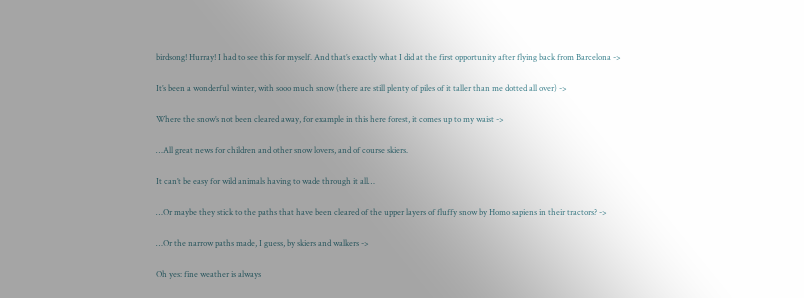birdsong! Hurray! I had to see this for myself. And that’s exactly what I did at the first opportunity after flying back from Barcelona ->

It’s been a wonderful winter, with sooo much snow (there are still plenty of piles of it taller than me dotted all over) ->

Where the snow’s not been cleared away, for example in this here forest, it comes up to my waist ->

…All great news for children and other snow lovers, and of course skiers.

It can’t be easy for wild animals having to wade through it all…

…Or maybe they stick to the paths that have been cleared of the upper layers of fluffy snow by Homo sapiens in their tractors? ->

…Or the narrow paths made, I guess, by skiers and walkers ->

Oh yes: fine weather is always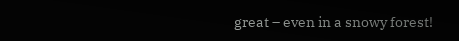great – even in a snowy forest!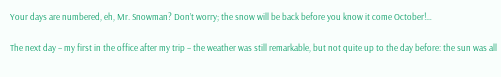Your days are numbered, eh, Mr. Snowman? Don’t worry; the snow will be back before you know it come October!…

The next day – my first in the office after my trip – the weather was still remarkable, but not quite up to the day before: the sun was all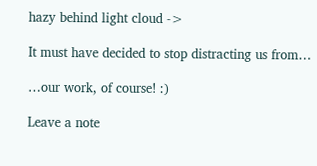hazy behind light cloud ->

It must have decided to stop distracting us from…

…our work, of course! :)

Leave a note